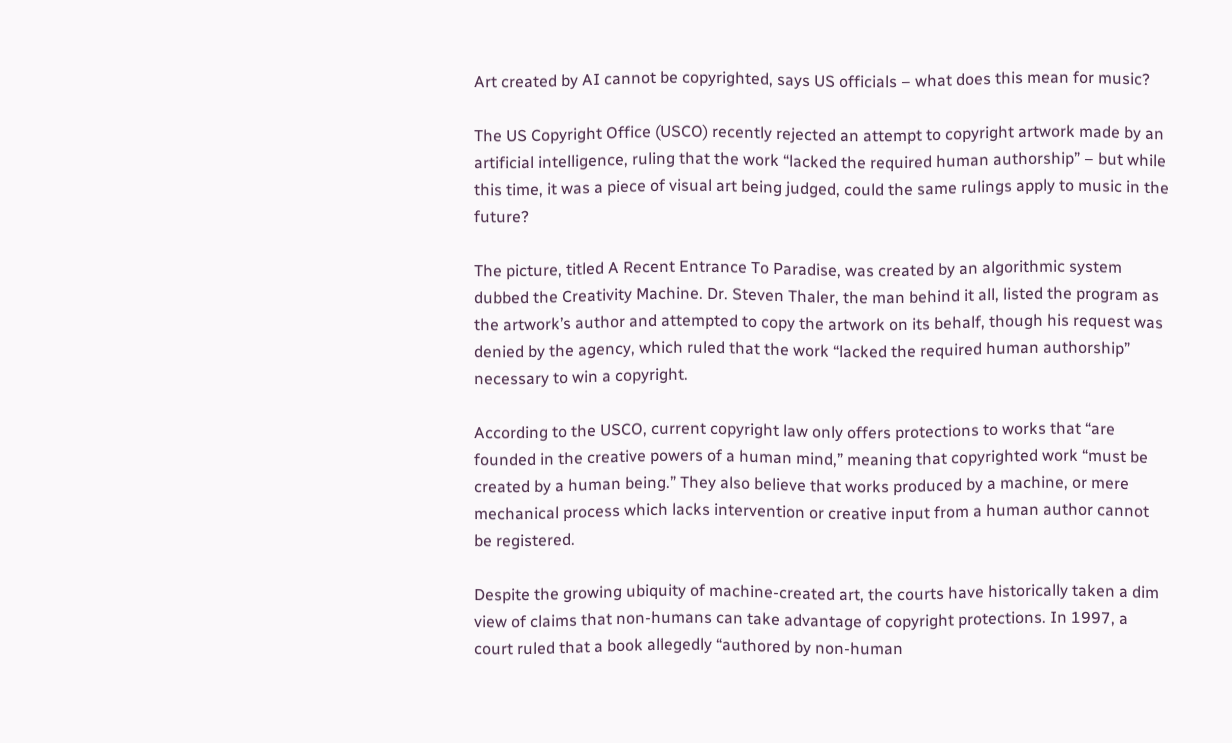Art created by AI cannot be copyrighted, says US officials – what does this mean for music?

The US Copyright Office (USCO) recently rejected an attempt to copyright artwork made by an artificial intelligence, ruling that the work “lacked the required human authorship” – but while this time, it was a piece of visual art being judged, could the same rulings apply to music in the future?

The picture, titled A Recent Entrance To Paradise, was created by an algorithmic system dubbed the Creativity Machine. Dr. Steven Thaler, the man behind it all, listed the program as the artwork’s author and attempted to copy the artwork on its behalf, though his request was denied by the agency, which ruled that the work “lacked the required human authorship” necessary to win a copyright.

According to the USCO, current copyright law only offers protections to works that “are founded in the creative powers of a human mind,” meaning that copyrighted work “must be created by a human being.” They also believe that works produced by a machine, or mere mechanical process which lacks intervention or creative input from a human author cannot be registered.

Despite the growing ubiquity of machine-created art, the courts have historically taken a dim view of claims that non-humans can take advantage of copyright protections. In 1997, a court ruled that a book allegedly “authored by non-human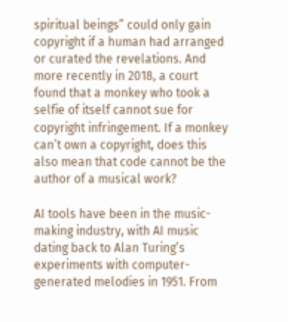spiritual beings” could only gain copyright if a human had arranged or curated the revelations. And more recently in 2018, a court found that a monkey who took a selfie of itself cannot sue for copyright infringement. If a monkey can’t own a copyright, does this also mean that code cannot be the author of a musical work?

AI tools have been in the music-making industry, with AI music dating back to Alan Turing’s experiments with computer-generated melodies in 1951. From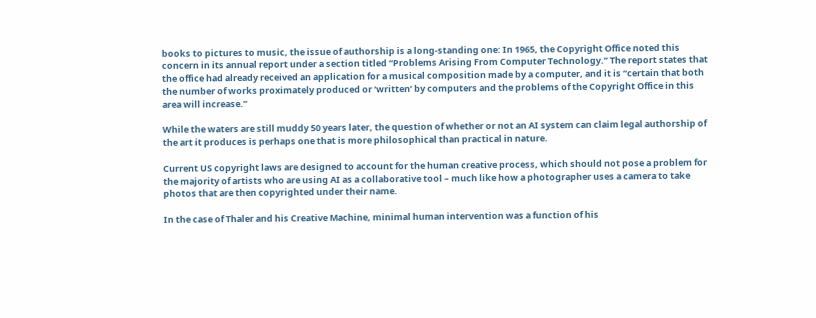books to pictures to music, the issue of authorship is a long-standing one: In 1965, the Copyright Office noted this concern in its annual report under a section titled “Problems Arising From Computer Technology.” The report states that the office had already received an application for a musical composition made by a computer, and it is “certain that both the number of works proximately produced or ‘written’ by computers and the problems of the Copyright Office in this area will increase.”

While the waters are still muddy 50 years later, the question of whether or not an AI system can claim legal authorship of the art it produces is perhaps one that is more philosophical than practical in nature.

Current US copyright laws are designed to account for the human creative process, which should not pose a problem for the majority of artists who are using AI as a collaborative tool – much like how a photographer uses a camera to take photos that are then copyrighted under their name.

In the case of Thaler and his Creative Machine, minimal human intervention was a function of his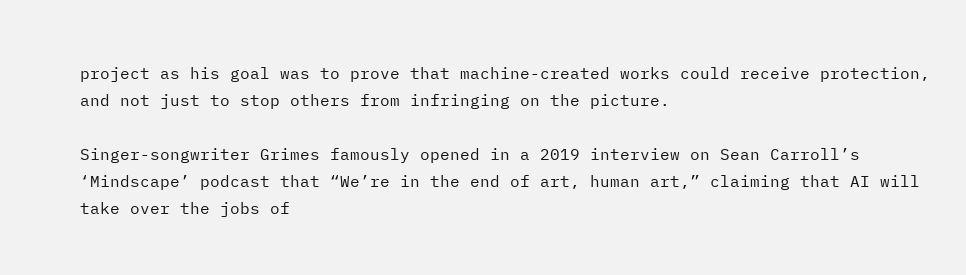project as his goal was to prove that machine-created works could receive protection, and not just to stop others from infringing on the picture.

Singer-songwriter Grimes famously opened in a 2019 interview on Sean Carroll’s ‘Mindscape’ podcast that “We’re in the end of art, human art,” claiming that AI will take over the jobs of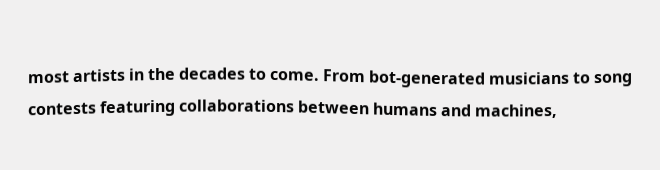most artists in the decades to come. From bot-generated musicians to song contests featuring collaborations between humans and machines,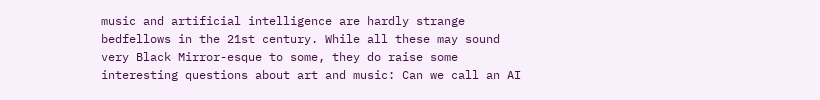music and artificial intelligence are hardly strange bedfellows in the 21st century. While all these may sound very Black Mirror-esque to some, they do raise some interesting questions about art and music: Can we call an AI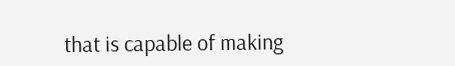that is capable of making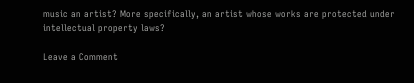music an artist? More specifically, an artist whose works are protected under intellectual property laws?

Leave a Comment